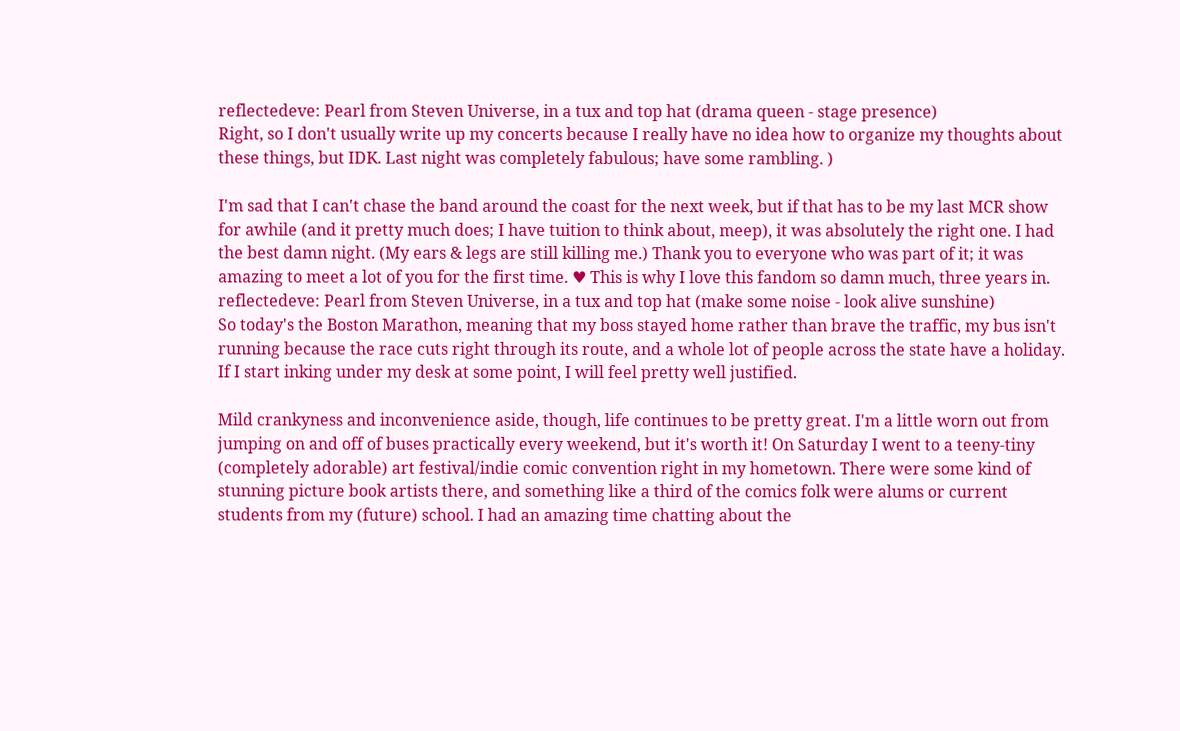reflectedeve: Pearl from Steven Universe, in a tux and top hat (drama queen - stage presence)
Right, so I don't usually write up my concerts because I really have no idea how to organize my thoughts about these things, but IDK. Last night was completely fabulous; have some rambling. )

I'm sad that I can't chase the band around the coast for the next week, but if that has to be my last MCR show for awhile (and it pretty much does; I have tuition to think about, meep), it was absolutely the right one. I had the best damn night. (My ears & legs are still killing me.) Thank you to everyone who was part of it; it was amazing to meet a lot of you for the first time. ♥ This is why I love this fandom so damn much, three years in.
reflectedeve: Pearl from Steven Universe, in a tux and top hat (make some noise - look alive sunshine)
So today's the Boston Marathon, meaning that my boss stayed home rather than brave the traffic, my bus isn't running because the race cuts right through its route, and a whole lot of people across the state have a holiday. If I start inking under my desk at some point, I will feel pretty well justified.

Mild crankyness and inconvenience aside, though, life continues to be pretty great. I'm a little worn out from jumping on and off of buses practically every weekend, but it's worth it! On Saturday I went to a teeny-tiny (completely adorable) art festival/indie comic convention right in my hometown. There were some kind of stunning picture book artists there, and something like a third of the comics folk were alums or current students from my (future) school. I had an amazing time chatting about the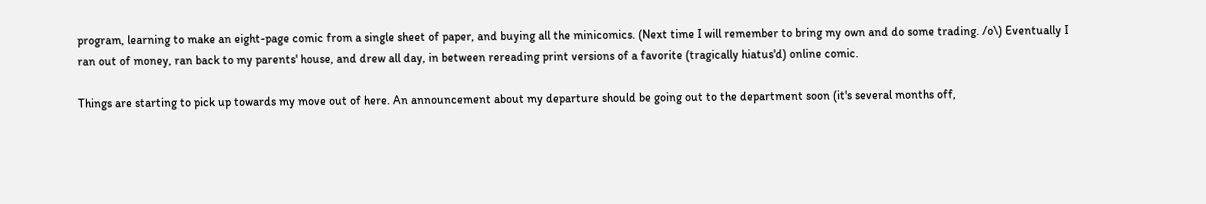program, learning to make an eight-page comic from a single sheet of paper, and buying all the minicomics. (Next time I will remember to bring my own and do some trading. /o\) Eventually I ran out of money, ran back to my parents' house, and drew all day, in between rereading print versions of a favorite (tragically hiatus'd) online comic.

Things are starting to pick up towards my move out of here. An announcement about my departure should be going out to the department soon (it's several months off,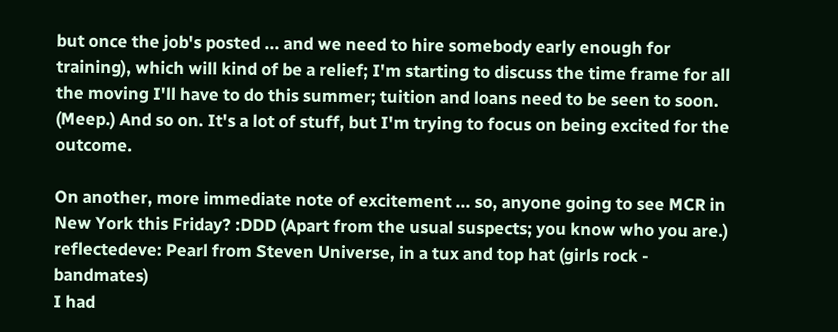but once the job's posted ... and we need to hire somebody early enough for training), which will kind of be a relief; I'm starting to discuss the time frame for all the moving I'll have to do this summer; tuition and loans need to be seen to soon. (Meep.) And so on. It's a lot of stuff, but I'm trying to focus on being excited for the outcome.

On another, more immediate note of excitement ... so, anyone going to see MCR in New York this Friday? :DDD (Apart from the usual suspects; you know who you are.)
reflectedeve: Pearl from Steven Universe, in a tux and top hat (girls rock - bandmates)
I had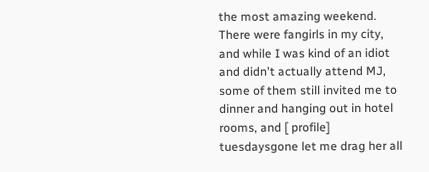the most amazing weekend. There were fangirls in my city, and while I was kind of an idiot and didn't actually attend MJ, some of them still invited me to dinner and hanging out in hotel rooms, and [ profile] tuesdaysgone let me drag her all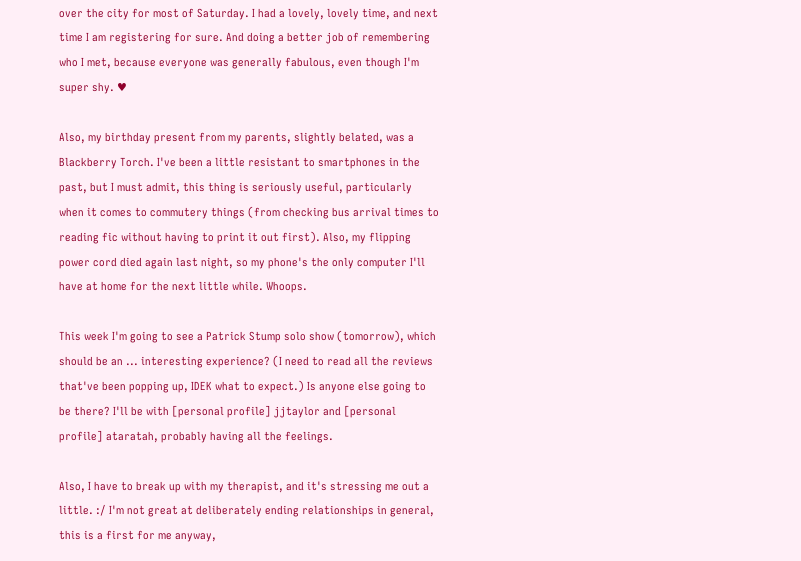over the city for most of Saturday. I had a lovely, lovely time, and next time I am registering for sure. And doing a better job of remembering who I met, because everyone was generally fabulous, even though I'm super shy. ♥

Also, my birthday present from my parents, slightly belated, was a Blackberry Torch. I've been a little resistant to smartphones in the past, but I must admit, this thing is seriously useful, particularly when it comes to commutery things (from checking bus arrival times to reading fic without having to print it out first). Also, my flipping power cord died again last night, so my phone's the only computer I'll have at home for the next little while. Whoops.

This week I'm going to see a Patrick Stump solo show (tomorrow), which should be an ... interesting experience? (I need to read all the reviews that've been popping up, IDEK what to expect.) Is anyone else going to be there? I'll be with [personal profile] jjtaylor and [personal profile] ataratah, probably having all the feelings.

Also, I have to break up with my therapist, and it's stressing me out a little. :/ I'm not great at deliberately ending relationships in general, this is a first for me anyway,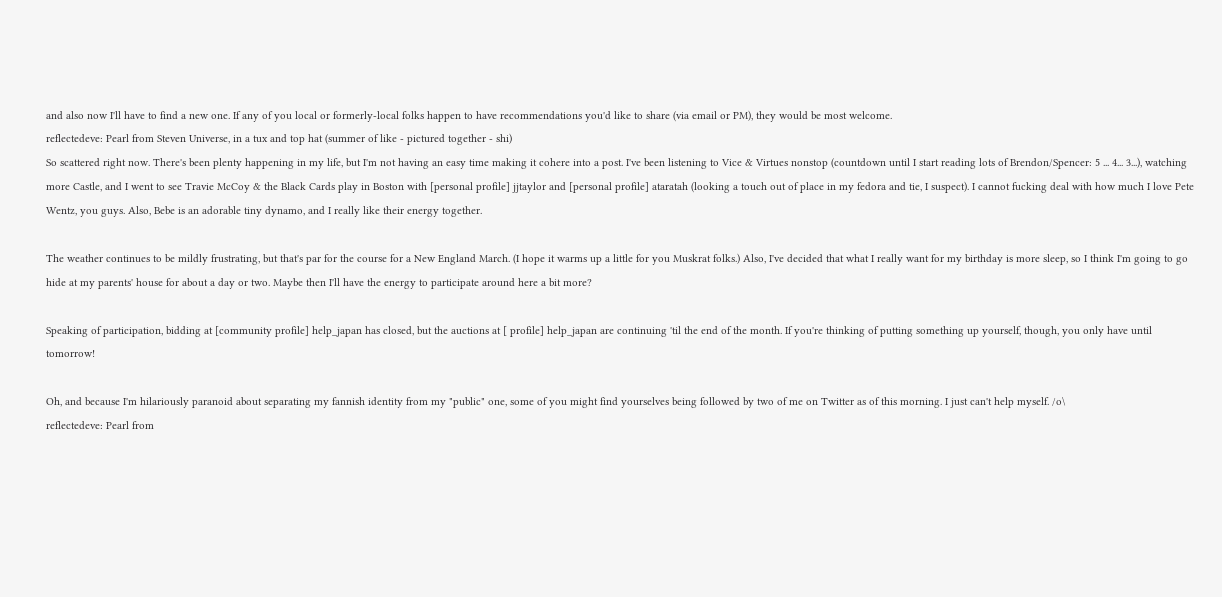and also now I'll have to find a new one. If any of you local or formerly-local folks happen to have recommendations you'd like to share (via email or PM), they would be most welcome.
reflectedeve: Pearl from Steven Universe, in a tux and top hat (summer of like - pictured together - shi)
So scattered right now. There's been plenty happening in my life, but I'm not having an easy time making it cohere into a post. I've been listening to Vice & Virtues nonstop (countdown until I start reading lots of Brendon/Spencer: 5 ... 4... 3...), watching more Castle, and I went to see Travie McCoy & the Black Cards play in Boston with [personal profile] jjtaylor and [personal profile] ataratah (looking a touch out of place in my fedora and tie, I suspect). I cannot fucking deal with how much I love Pete Wentz, you guys. Also, Bebe is an adorable tiny dynamo, and I really like their energy together.

The weather continues to be mildly frustrating, but that's par for the course for a New England March. (I hope it warms up a little for you Muskrat folks.) Also, I've decided that what I really want for my birthday is more sleep, so I think I'm going to go hide at my parents' house for about a day or two. Maybe then I'll have the energy to participate around here a bit more?

Speaking of participation, bidding at [community profile] help_japan has closed, but the auctions at [ profile] help_japan are continuing 'til the end of the month. If you're thinking of putting something up yourself, though, you only have until tomorrow!

Oh, and because I'm hilariously paranoid about separating my fannish identity from my "public" one, some of you might find yourselves being followed by two of me on Twitter as of this morning. I just can't help myself. /o\
reflectedeve: Pearl from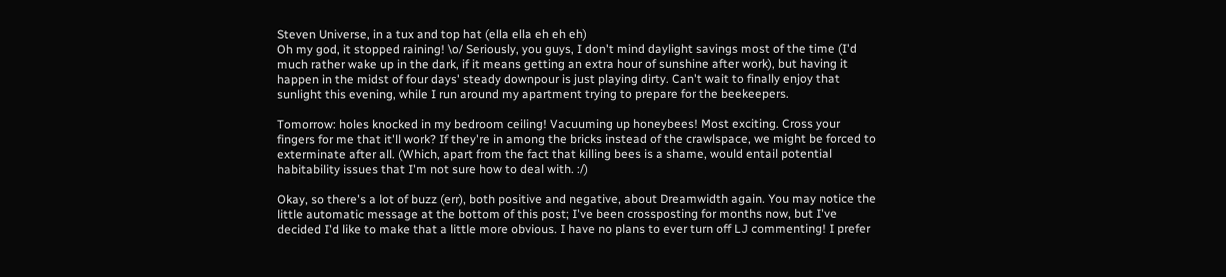Steven Universe, in a tux and top hat (ella ella eh eh eh)
Oh my god, it stopped raining! \o/ Seriously, you guys, I don't mind daylight savings most of the time (I'd much rather wake up in the dark, if it means getting an extra hour of sunshine after work), but having it happen in the midst of four days' steady downpour is just playing dirty. Can't wait to finally enjoy that sunlight this evening, while I run around my apartment trying to prepare for the beekeepers.

Tomorrow: holes knocked in my bedroom ceiling! Vacuuming up honeybees! Most exciting. Cross your fingers for me that it'll work? If they're in among the bricks instead of the crawlspace, we might be forced to exterminate after all. (Which, apart from the fact that killing bees is a shame, would entail potential habitability issues that I'm not sure how to deal with. :/)

Okay, so there's a lot of buzz (err), both positive and negative, about Dreamwidth again. You may notice the little automatic message at the bottom of this post; I've been crossposting for months now, but I've decided I'd like to make that a little more obvious. I have no plans to ever turn off LJ commenting! I prefer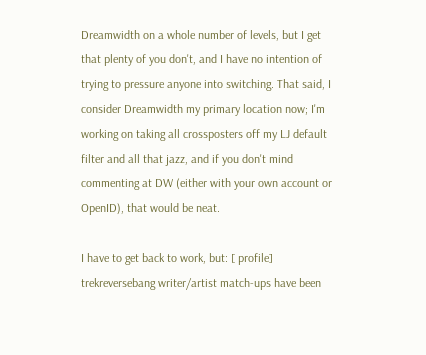Dreamwidth on a whole number of levels, but I get that plenty of you don't, and I have no intention of trying to pressure anyone into switching. That said, I consider Dreamwidth my primary location now; I'm working on taking all crossposters off my LJ default filter and all that jazz, and if you don't mind commenting at DW (either with your own account or OpenID), that would be neat.

I have to get back to work, but: [ profile] trekreversebang writer/artist match-ups have been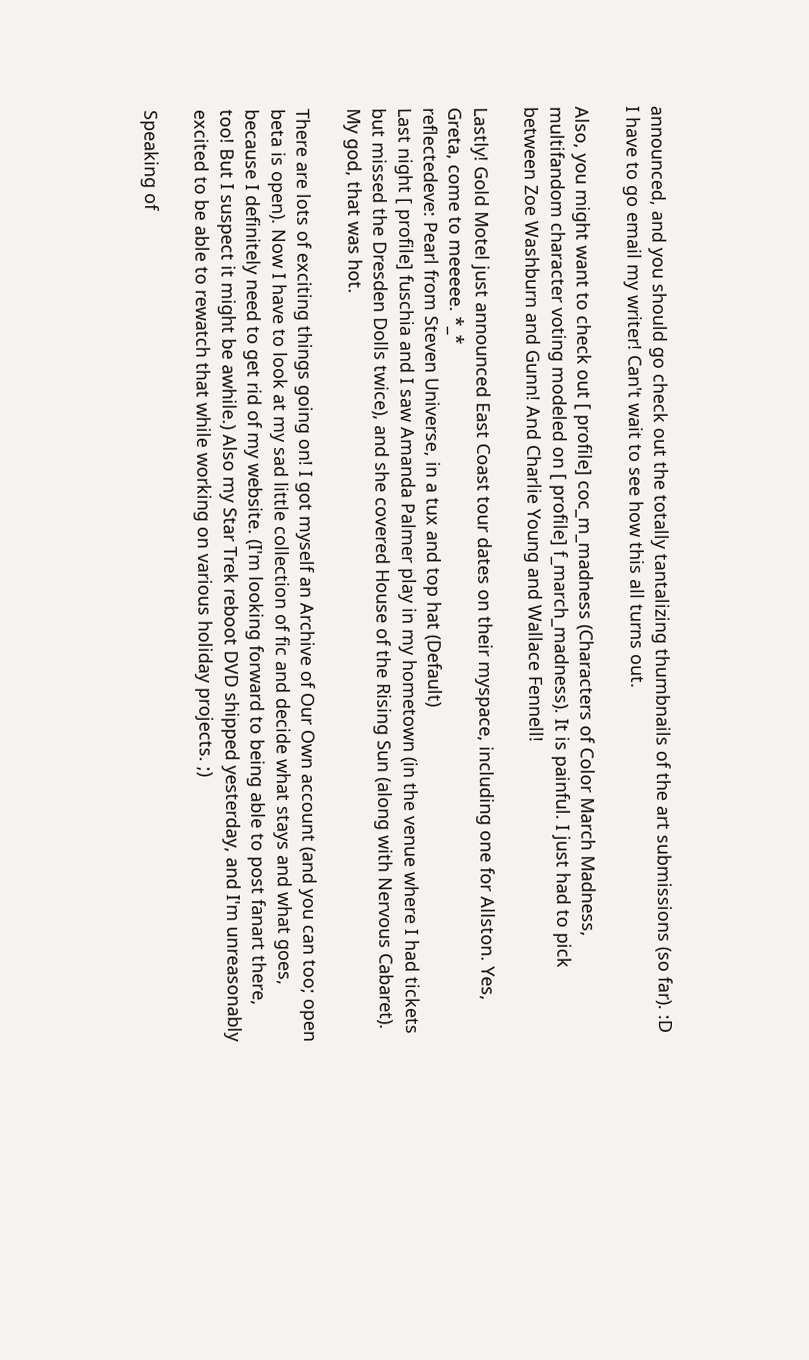announced, and you should go check out the totally tantalizing thumbnails of the art submissions (so far). :D I have to go email my writer! Can't wait to see how this all turns out.

Also, you might want to check out [ profile] coc_m_madness (Characters of Color March Madness, multifandom character voting modeled on [ profile] f_march_madness). It is painful. I just had to pick between Zoe Washburn and Gunn! And Charlie Young and Wallace Fennell!

Lastly! Gold Motel just announced East Coast tour dates on their myspace, including one for Allston. Yes, Greta, come to meeeee. *_*
reflectedeve: Pearl from Steven Universe, in a tux and top hat (Default)
Last night [ profile] fuschia and I saw Amanda Palmer play in my hometown (in the venue where I had tickets but missed the Dresden Dolls twice), and she covered House of the Rising Sun (along with Nervous Cabaret). My god, that was hot.

There are lots of exciting things going on! I got myself an Archive of Our Own account (and you can too; open beta is open). Now I have to look at my sad little collection of fic and decide what stays and what goes, because I definitely need to get rid of my website. (I'm looking forward to being able to post fanart there, too! But I suspect it might be awhile.) Also my Star Trek reboot DVD shipped yesterday, and I'm unreasonably excited to be able to rewatch that while working on various holiday projects. ;)

Speaking of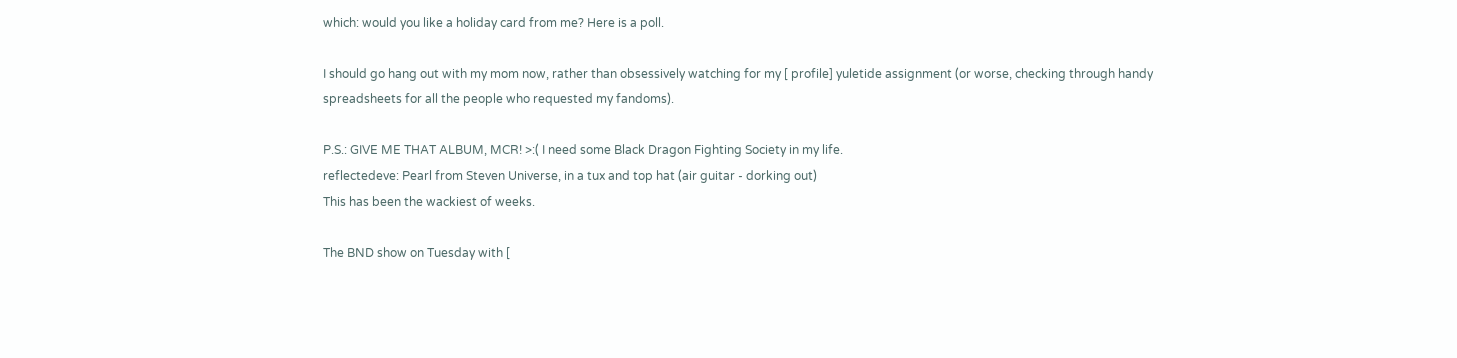which: would you like a holiday card from me? Here is a poll.

I should go hang out with my mom now, rather than obsessively watching for my [ profile] yuletide assignment (or worse, checking through handy spreadsheets for all the people who requested my fandoms).

P.S.: GIVE ME THAT ALBUM, MCR! >:( I need some Black Dragon Fighting Society in my life.
reflectedeve: Pearl from Steven Universe, in a tux and top hat (air guitar - dorking out)
This has been the wackiest of weeks.

The BND show on Tuesday with [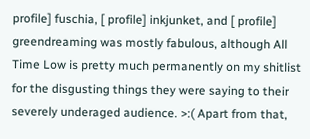profile] fuschia, [ profile] inkjunket, and [ profile] greendreaming was mostly fabulous, although All Time Low is pretty much permanently on my shitlist for the disgusting things they were saying to their severely underaged audience. >:( Apart from that,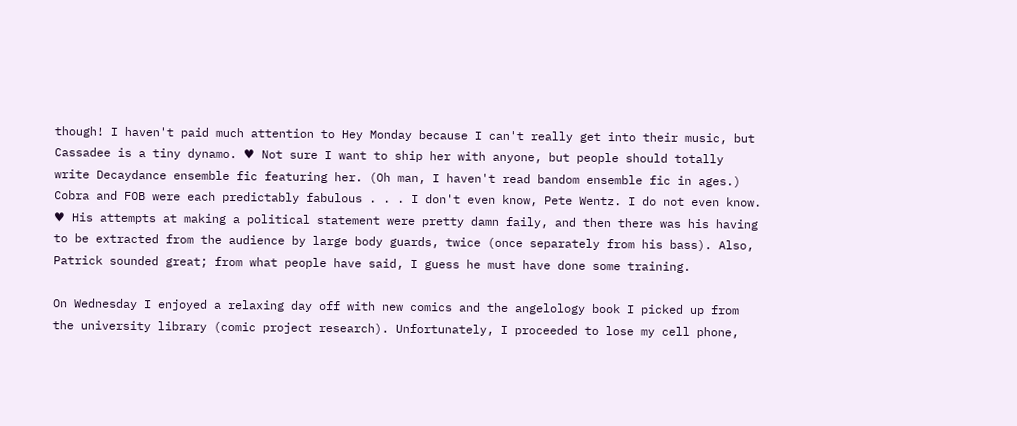though! I haven't paid much attention to Hey Monday because I can't really get into their music, but Cassadee is a tiny dynamo. ♥ Not sure I want to ship her with anyone, but people should totally write Decaydance ensemble fic featuring her. (Oh man, I haven't read bandom ensemble fic in ages.) Cobra and FOB were each predictably fabulous . . . I don't even know, Pete Wentz. I do not even know. ♥ His attempts at making a political statement were pretty damn faily, and then there was his having to be extracted from the audience by large body guards, twice (once separately from his bass). Also, Patrick sounded great; from what people have said, I guess he must have done some training.

On Wednesday I enjoyed a relaxing day off with new comics and the angelology book I picked up from the university library (comic project research). Unfortunately, I proceeded to lose my cell phone,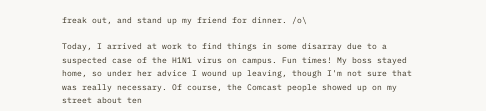freak out, and stand up my friend for dinner. /o\

Today, I arrived at work to find things in some disarray due to a suspected case of the H1N1 virus on campus. Fun times! My boss stayed home, so under her advice I wound up leaving, though I'm not sure that was really necessary. Of course, the Comcast people showed up on my street about ten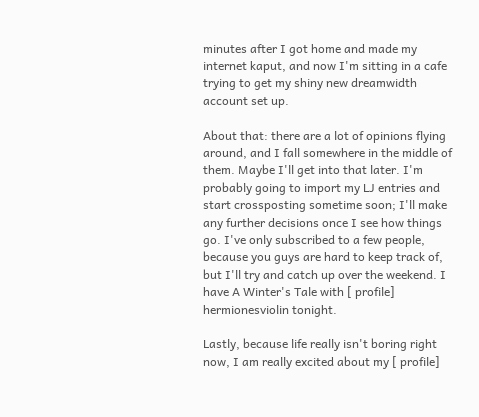minutes after I got home and made my internet kaput, and now I'm sitting in a cafe trying to get my shiny new dreamwidth account set up.

About that: there are a lot of opinions flying around, and I fall somewhere in the middle of them. Maybe I'll get into that later. I'm probably going to import my LJ entries and start crossposting sometime soon; I'll make any further decisions once I see how things go. I've only subscribed to a few people, because you guys are hard to keep track of, but I'll try and catch up over the weekend. I have A Winter's Tale with [ profile] hermionesviolin tonight.

Lastly, because life really isn't boring right now, I am really excited about my [ profile]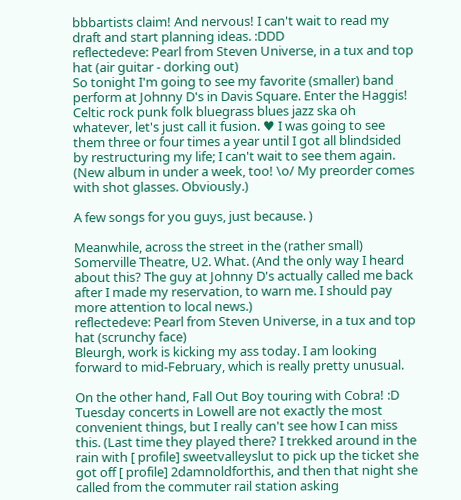bbbartists claim! And nervous! I can't wait to read my draft and start planning ideas. :DDD
reflectedeve: Pearl from Steven Universe, in a tux and top hat (air guitar - dorking out)
So tonight I'm going to see my favorite (smaller) band perform at Johnny D's in Davis Square. Enter the Haggis! Celtic rock punk folk bluegrass blues jazz ska oh whatever, let's just call it fusion. ♥ I was going to see them three or four times a year until I got all blindsided by restructuring my life; I can't wait to see them again. (New album in under a week, too! \o/ My preorder comes with shot glasses. Obviously.)

A few songs for you guys, just because. )

Meanwhile, across the street in the (rather small) Somerville Theatre, U2. What. (And the only way I heard about this? The guy at Johnny D's actually called me back after I made my reservation, to warn me. I should pay more attention to local news.)
reflectedeve: Pearl from Steven Universe, in a tux and top hat (scrunchy face)
Bleurgh, work is kicking my ass today. I am looking forward to mid-February, which is really pretty unusual.

On the other hand, Fall Out Boy touring with Cobra! :D Tuesday concerts in Lowell are not exactly the most convenient things, but I really can't see how I can miss this. (Last time they played there? I trekked around in the rain with [ profile] sweetvalleyslut to pick up the ticket she got off [ profile] 2damnoldforthis, and then that night she called from the commuter rail station asking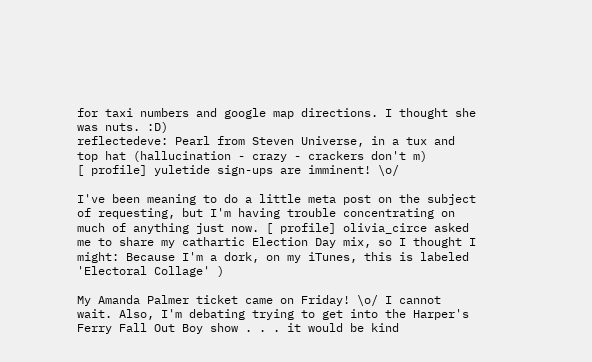for taxi numbers and google map directions. I thought she was nuts. :D)
reflectedeve: Pearl from Steven Universe, in a tux and top hat (hallucination - crazy - crackers don't m)
[ profile] yuletide sign-ups are imminent! \o/

I've been meaning to do a little meta post on the subject of requesting, but I'm having trouble concentrating on much of anything just now. [ profile] olivia_circe asked me to share my cathartic Election Day mix, so I thought I might: Because I'm a dork, on my iTunes, this is labeled 'Electoral Collage' )

My Amanda Palmer ticket came on Friday! \o/ I cannot wait. Also, I'm debating trying to get into the Harper's Ferry Fall Out Boy show . . . it would be kind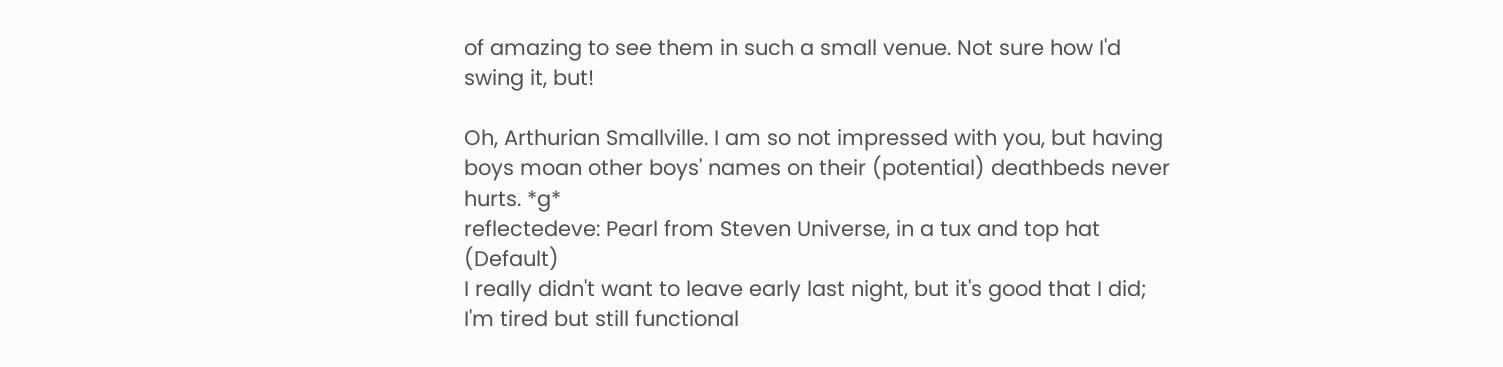of amazing to see them in such a small venue. Not sure how I'd swing it, but!

Oh, Arthurian Smallville. I am so not impressed with you, but having boys moan other boys' names on their (potential) deathbeds never hurts. *g*
reflectedeve: Pearl from Steven Universe, in a tux and top hat (Default)
I really didn't want to leave early last night, but it's good that I did; I'm tired but still functional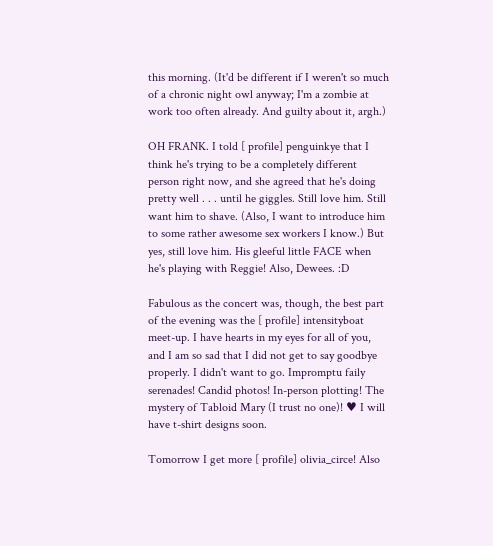this morning. (It'd be different if I weren't so much of a chronic night owl anyway; I'm a zombie at work too often already. And guilty about it, argh.)

OH FRANK. I told [ profile] penguinkye that I think he's trying to be a completely different person right now, and she agreed that he's doing pretty well . . . until he giggles. Still love him. Still want him to shave. (Also, I want to introduce him to some rather awesome sex workers I know.) But yes, still love him. His gleeful little FACE when he's playing with Reggie! Also, Dewees. :D

Fabulous as the concert was, though, the best part of the evening was the [ profile] intensityboat meet-up. I have hearts in my eyes for all of you, and I am so sad that I did not get to say goodbye properly. I didn't want to go. Impromptu faily serenades! Candid photos! In-person plotting! The mystery of Tabloid Mary (I trust no one)! ♥ I will have t-shirt designs soon.

Tomorrow I get more [ profile] olivia_circe! Also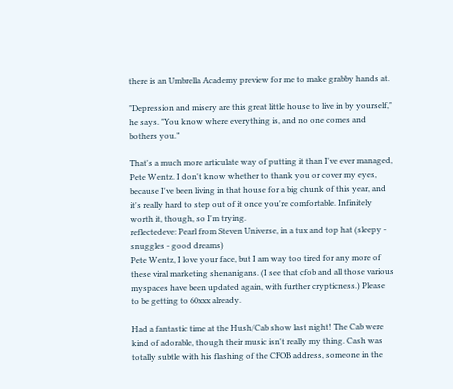there is an Umbrella Academy preview for me to make grabby hands at.

"Depression and misery are this great little house to live in by yourself," he says. "You know where everything is, and no one comes and bothers you.”

That's a much more articulate way of putting it than I've ever managed, Pete Wentz. I don't know whether to thank you or cover my eyes, because I've been living in that house for a big chunk of this year, and it's really hard to step out of it once you're comfortable. Infinitely worth it, though, so I'm trying.
reflectedeve: Pearl from Steven Universe, in a tux and top hat (sleepy - snuggles - good dreams)
Pete Wentz, I love your face, but I am way too tired for any more of these viral marketing shenanigans. (I see that cfob and all those various myspaces have been updated again, with further crypticness.) Please to be getting to 60xxx already.

Had a fantastic time at the Hush/Cab show last night! The Cab were kind of adorable, though their music isn't really my thing. Cash was totally subtle with his flashing of the CFOB address, someone in the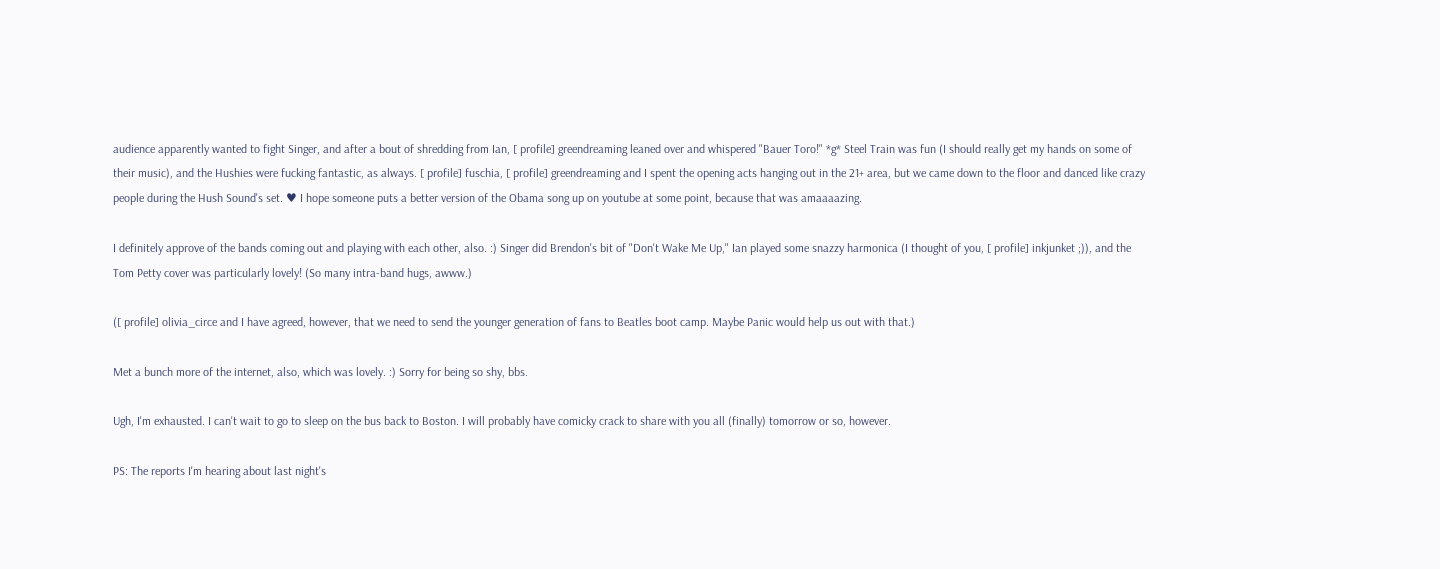audience apparently wanted to fight Singer, and after a bout of shredding from Ian, [ profile] greendreaming leaned over and whispered "Bauer Toro!" *g* Steel Train was fun (I should really get my hands on some of their music), and the Hushies were fucking fantastic, as always. [ profile] fuschia, [ profile] greendreaming and I spent the opening acts hanging out in the 21+ area, but we came down to the floor and danced like crazy people during the Hush Sound's set. ♥ I hope someone puts a better version of the Obama song up on youtube at some point, because that was amaaaazing.

I definitely approve of the bands coming out and playing with each other, also. :) Singer did Brendon's bit of "Don't Wake Me Up," Ian played some snazzy harmonica (I thought of you, [ profile] inkjunket ;)), and the Tom Petty cover was particularly lovely! (So many intra-band hugs, awww.)

([ profile] olivia_circe and I have agreed, however, that we need to send the younger generation of fans to Beatles boot camp. Maybe Panic would help us out with that.)

Met a bunch more of the internet, also, which was lovely. :) Sorry for being so shy, bbs.

Ugh, I'm exhausted. I can't wait to go to sleep on the bus back to Boston. I will probably have comicky crack to share with you all (finally) tomorrow or so, however.

PS: The reports I'm hearing about last night's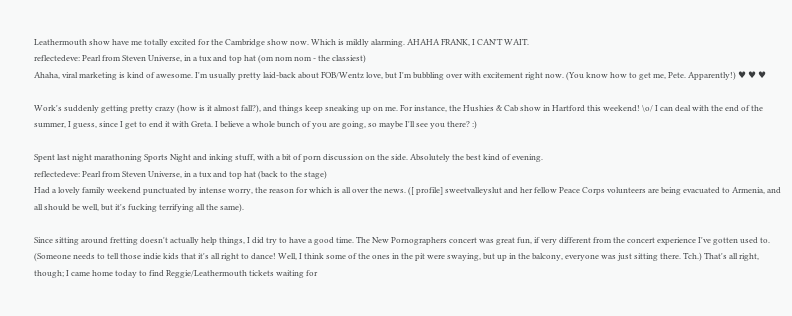Leathermouth show have me totally excited for the Cambridge show now. Which is mildly alarming. AHAHA FRANK, I CAN'T WAIT.
reflectedeve: Pearl from Steven Universe, in a tux and top hat (om nom nom - the classiest)
Ahaha, viral marketing is kind of awesome. I'm usually pretty laid-back about FOB/Wentz love, but I'm bubbling over with excitement right now. (You know how to get me, Pete. Apparently!) ♥ ♥ ♥

Work's suddenly getting pretty crazy (how is it almost fall?), and things keep sneaking up on me. For instance, the Hushies & Cab show in Hartford this weekend! \o/ I can deal with the end of the summer, I guess, since I get to end it with Greta. I believe a whole bunch of you are going, so maybe I'll see you there? :)

Spent last night marathoning Sports Night and inking stuff, with a bit of porn discussion on the side. Absolutely the best kind of evening.
reflectedeve: Pearl from Steven Universe, in a tux and top hat (back to the stage)
Had a lovely family weekend punctuated by intense worry, the reason for which is all over the news. ([ profile] sweetvalleyslut and her fellow Peace Corps volunteers are being evacuated to Armenia, and all should be well, but it's fucking terrifying all the same).

Since sitting around fretting doesn't actually help things, I did try to have a good time. The New Pornographers concert was great fun, if very different from the concert experience I've gotten used to. (Someone needs to tell those indie kids that it's all right to dance! Well, I think some of the ones in the pit were swaying, but up in the balcony, everyone was just sitting there. Tch.) That's all right, though; I came home today to find Reggie/Leathermouth tickets waiting for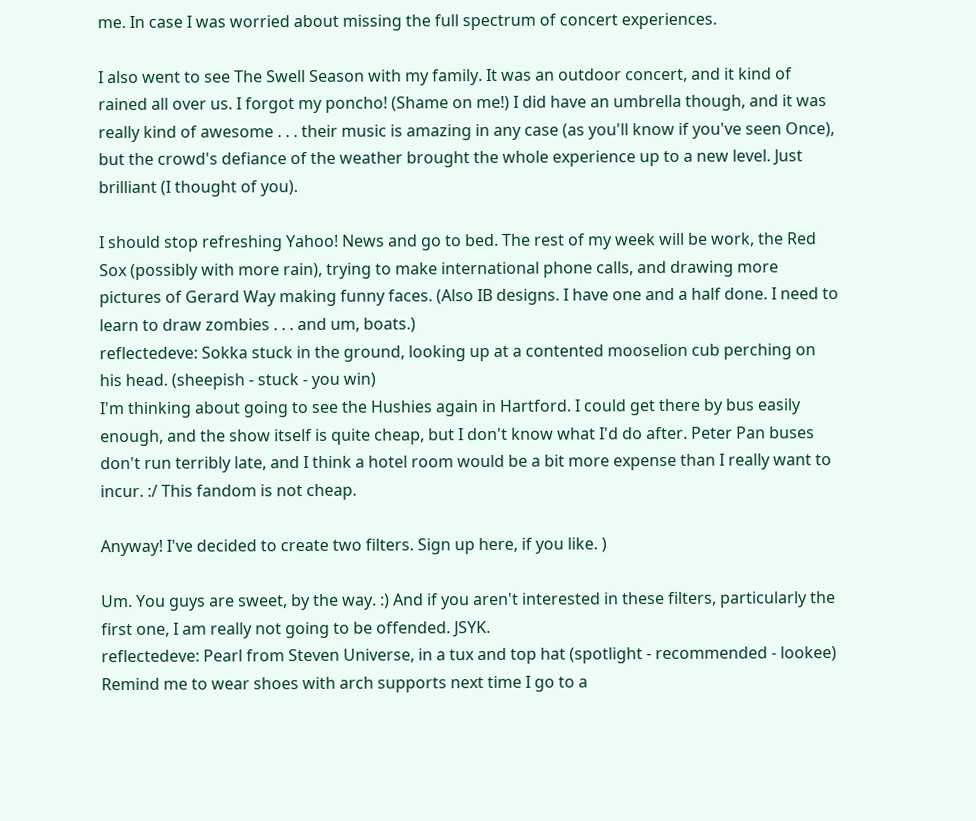me. In case I was worried about missing the full spectrum of concert experiences.

I also went to see The Swell Season with my family. It was an outdoor concert, and it kind of rained all over us. I forgot my poncho! (Shame on me!) I did have an umbrella though, and it was really kind of awesome . . . their music is amazing in any case (as you'll know if you've seen Once), but the crowd's defiance of the weather brought the whole experience up to a new level. Just brilliant (I thought of you).

I should stop refreshing Yahoo! News and go to bed. The rest of my week will be work, the Red Sox (possibly with more rain), trying to make international phone calls, and drawing more pictures of Gerard Way making funny faces. (Also IB designs. I have one and a half done. I need to learn to draw zombies . . . and um, boats.)
reflectedeve: Sokka stuck in the ground, looking up at a contented mooselion cub perching on his head. (sheepish - stuck - you win)
I'm thinking about going to see the Hushies again in Hartford. I could get there by bus easily enough, and the show itself is quite cheap, but I don't know what I'd do after. Peter Pan buses don't run terribly late, and I think a hotel room would be a bit more expense than I really want to incur. :/ This fandom is not cheap.

Anyway! I've decided to create two filters. Sign up here, if you like. )

Um. You guys are sweet, by the way. :) And if you aren't interested in these filters, particularly the first one, I am really not going to be offended. JSYK.
reflectedeve: Pearl from Steven Universe, in a tux and top hat (spotlight - recommended - lookee)
Remind me to wear shoes with arch supports next time I go to a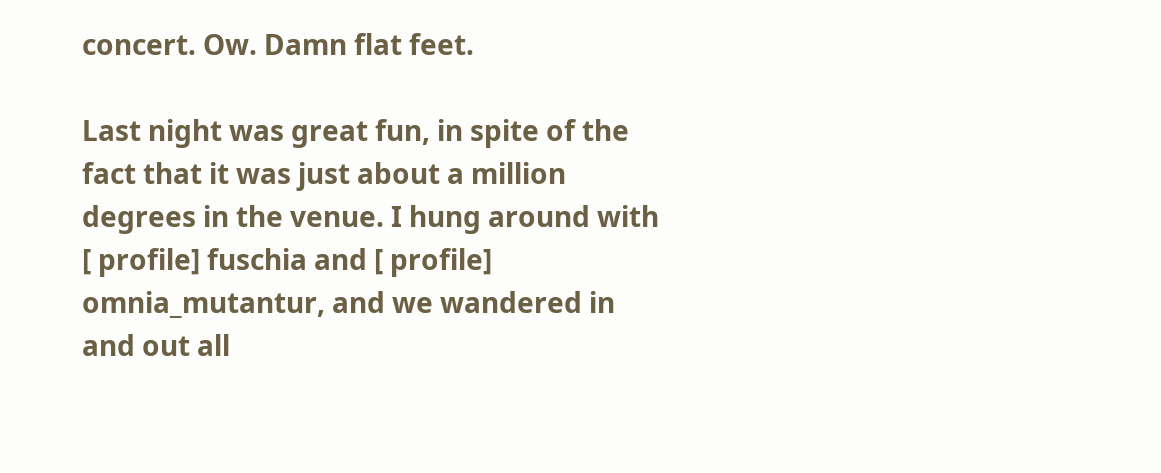concert. Ow. Damn flat feet.

Last night was great fun, in spite of the fact that it was just about a million degrees in the venue. I hung around with [ profile] fuschia and [ profile] omnia_mutantur, and we wandered in and out all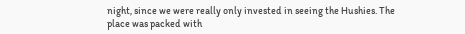night, since we were really only invested in seeing the Hushies. The place was packed with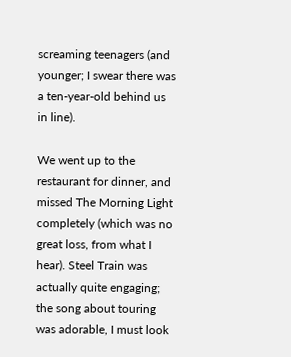screaming teenagers (and younger; I swear there was a ten-year-old behind us in line).

We went up to the restaurant for dinner, and missed The Morning Light completely (which was no great loss, from what I hear). Steel Train was actually quite engaging; the song about touring was adorable, I must look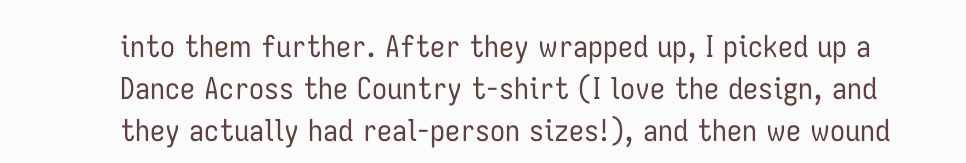into them further. After they wrapped up, I picked up a Dance Across the Country t-shirt (I love the design, and they actually had real-person sizes!), and then we wound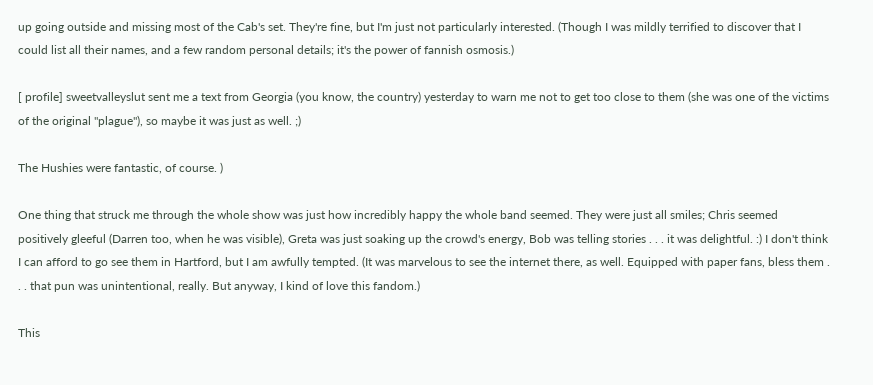up going outside and missing most of the Cab's set. They're fine, but I'm just not particularly interested. (Though I was mildly terrified to discover that I could list all their names, and a few random personal details; it's the power of fannish osmosis.)

[ profile] sweetvalleyslut sent me a text from Georgia (you know, the country) yesterday to warn me not to get too close to them (she was one of the victims of the original "plague"), so maybe it was just as well. ;)

The Hushies were fantastic, of course. )

One thing that struck me through the whole show was just how incredibly happy the whole band seemed. They were just all smiles; Chris seemed positively gleeful (Darren too, when he was visible), Greta was just soaking up the crowd's energy, Bob was telling stories . . . it was delightful. :) I don't think I can afford to go see them in Hartford, but I am awfully tempted. (It was marvelous to see the internet there, as well. Equipped with paper fans, bless them . . . that pun was unintentional, really. But anyway, I kind of love this fandom.)

This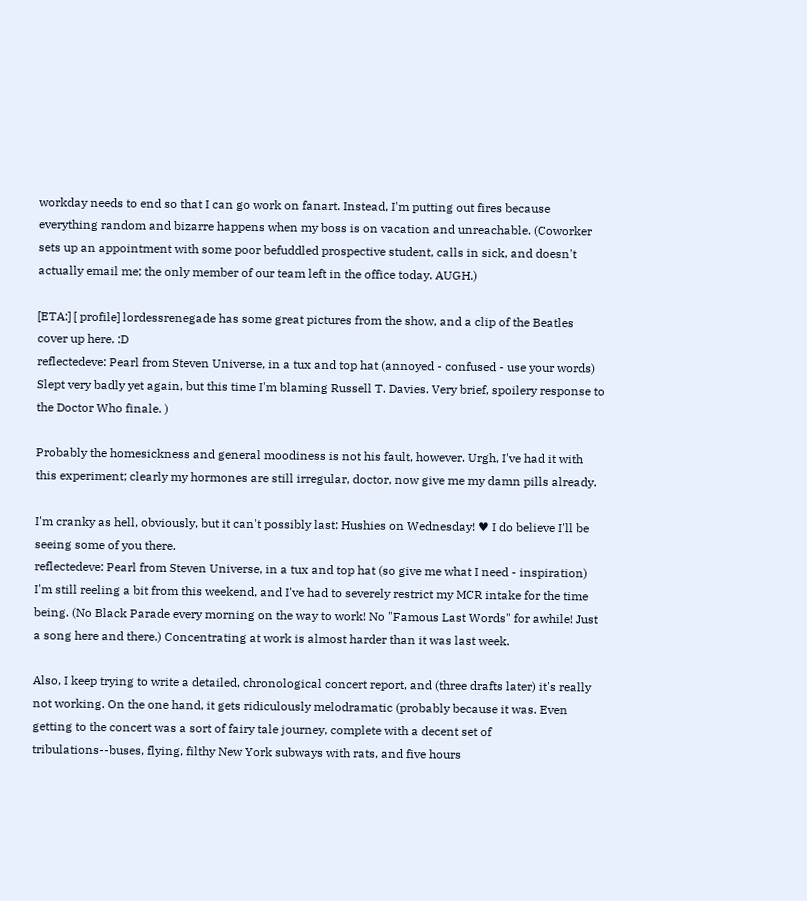workday needs to end so that I can go work on fanart. Instead, I'm putting out fires because everything random and bizarre happens when my boss is on vacation and unreachable. (Coworker sets up an appointment with some poor befuddled prospective student, calls in sick, and doesn't actually email me; the only member of our team left in the office today. AUGH.)

[ETA:] [ profile] lordessrenegade has some great pictures from the show, and a clip of the Beatles cover up here. :D
reflectedeve: Pearl from Steven Universe, in a tux and top hat (annoyed - confused - use your words)
Slept very badly yet again, but this time I'm blaming Russell T. Davies. Very brief, spoilery response to the Doctor Who finale. )

Probably the homesickness and general moodiness is not his fault, however. Urgh, I've had it with this experiment; clearly my hormones are still irregular, doctor, now give me my damn pills already.

I'm cranky as hell, obviously, but it can't possibly last: Hushies on Wednesday! ♥ I do believe I'll be seeing some of you there.
reflectedeve: Pearl from Steven Universe, in a tux and top hat (so give me what I need - inspiration)
I'm still reeling a bit from this weekend, and I've had to severely restrict my MCR intake for the time being. (No Black Parade every morning on the way to work! No "Famous Last Words" for awhile! Just a song here and there.) Concentrating at work is almost harder than it was last week.

Also, I keep trying to write a detailed, chronological concert report, and (three drafts later) it's really not working. On the one hand, it gets ridiculously melodramatic (probably because it was. Even getting to the concert was a sort of fairy tale journey, complete with a decent set of tribulations--buses, flying, filthy New York subways with rats, and five hours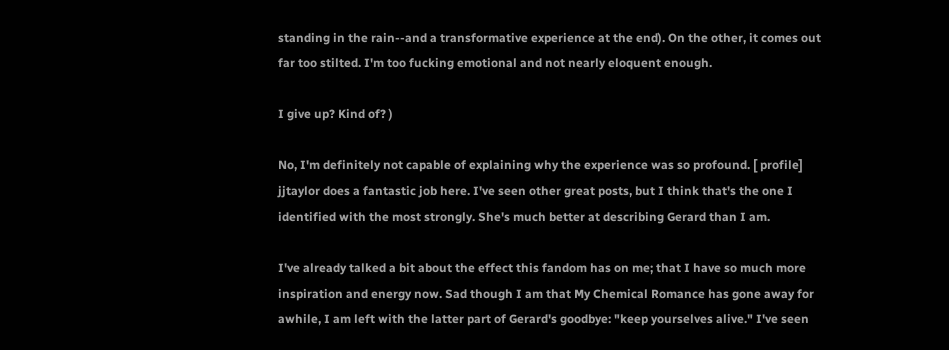standing in the rain--and a transformative experience at the end). On the other, it comes out far too stilted. I'm too fucking emotional and not nearly eloquent enough.

I give up? Kind of? )

No, I'm definitely not capable of explaining why the experience was so profound. [ profile] jjtaylor does a fantastic job here. I've seen other great posts, but I think that's the one I identified with the most strongly. She's much better at describing Gerard than I am.

I've already talked a bit about the effect this fandom has on me; that I have so much more inspiration and energy now. Sad though I am that My Chemical Romance has gone away for awhile, I am left with the latter part of Gerard's goodbye: "keep yourselves alive." I've seen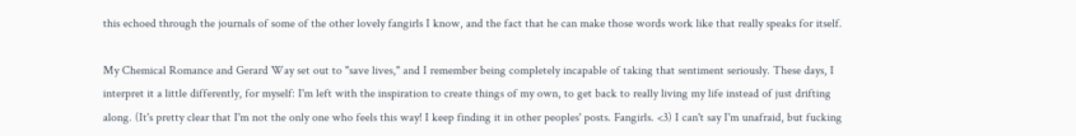this echoed through the journals of some of the other lovely fangirls I know, and the fact that he can make those words work like that really speaks for itself.

My Chemical Romance and Gerard Way set out to "save lives," and I remember being completely incapable of taking that sentiment seriously. These days, I interpret it a little differently, for myself: I'm left with the inspiration to create things of my own, to get back to really living my life instead of just drifting along. (It's pretty clear that I'm not the only one who feels this way! I keep finding it in other peoples' posts. Fangirls. <3) I can't say I'm unafraid, but fucking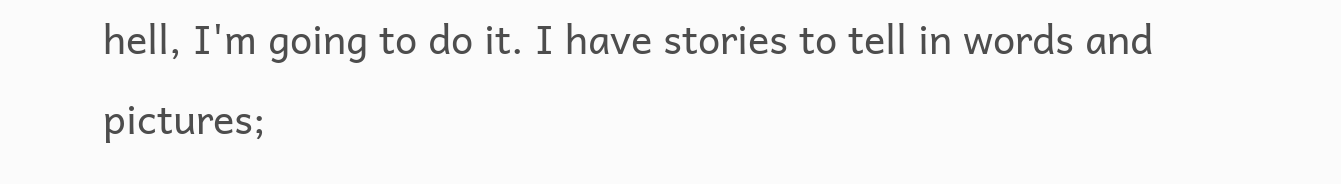hell, I'm going to do it. I have stories to tell in words and pictures;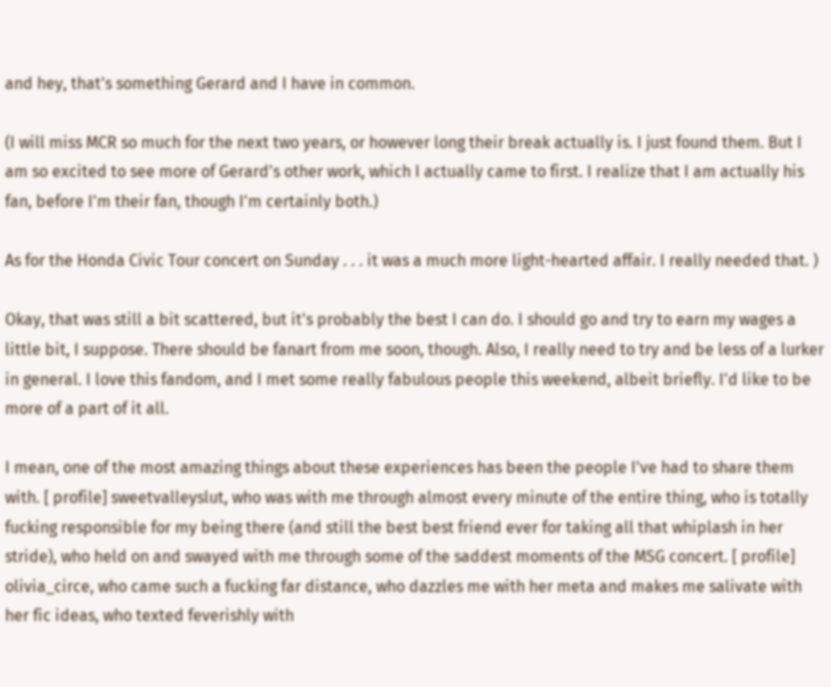and hey, that's something Gerard and I have in common.

(I will miss MCR so much for the next two years, or however long their break actually is. I just found them. But I am so excited to see more of Gerard's other work, which I actually came to first. I realize that I am actually his fan, before I'm their fan, though I'm certainly both.)

As for the Honda Civic Tour concert on Sunday . . . it was a much more light-hearted affair. I really needed that. )

Okay, that was still a bit scattered, but it's probably the best I can do. I should go and try to earn my wages a little bit, I suppose. There should be fanart from me soon, though. Also, I really need to try and be less of a lurker in general. I love this fandom, and I met some really fabulous people this weekend, albeit briefly. I'd like to be more of a part of it all.

I mean, one of the most amazing things about these experiences has been the people I've had to share them with. [ profile] sweetvalleyslut, who was with me through almost every minute of the entire thing, who is totally fucking responsible for my being there (and still the best best friend ever for taking all that whiplash in her stride), who held on and swayed with me through some of the saddest moments of the MSG concert. [ profile] olivia_circe, who came such a fucking far distance, who dazzles me with her meta and makes me salivate with her fic ideas, who texted feverishly with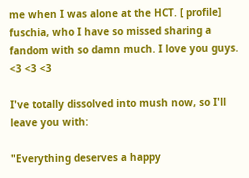me when I was alone at the HCT. [ profile] fuschia, who I have so missed sharing a fandom with so damn much. I love you guys. <3 <3 <3

I've totally dissolved into mush now, so I'll leave you with:

"Everything deserves a happy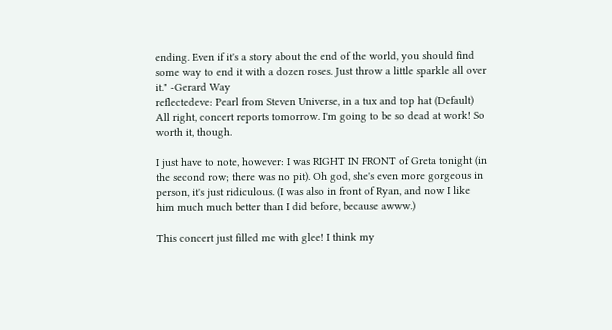ending. Even if it's a story about the end of the world, you should find some way to end it with a dozen roses. Just throw a little sparkle all over it." -Gerard Way
reflectedeve: Pearl from Steven Universe, in a tux and top hat (Default)
All right, concert reports tomorrow. I'm going to be so dead at work! So worth it, though.

I just have to note, however: I was RIGHT IN FRONT of Greta tonight (in the second row; there was no pit). Oh god, she's even more gorgeous in person, it's just ridiculous. (I was also in front of Ryan, and now I like him much much better than I did before, because awww.)

This concert just filled me with glee! I think my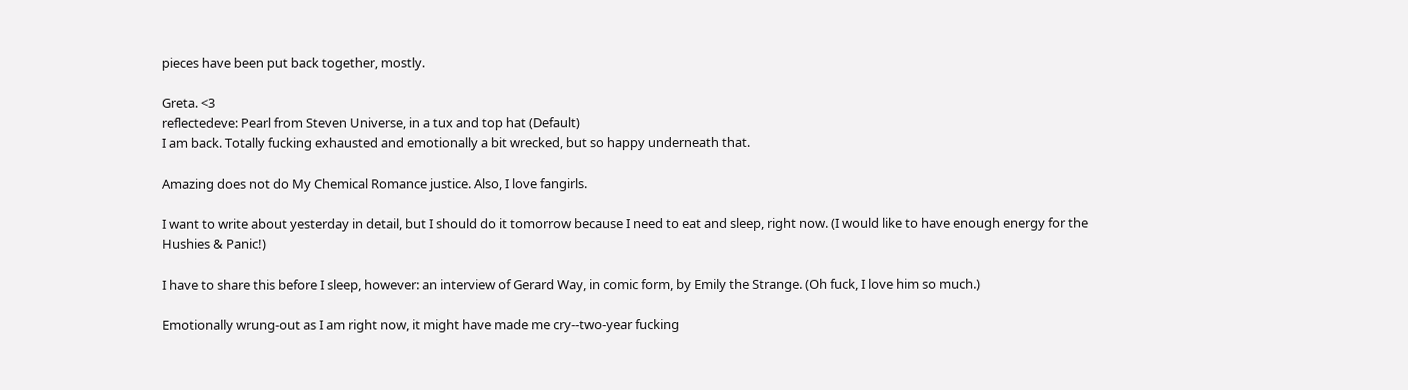pieces have been put back together, mostly.

Greta. <3
reflectedeve: Pearl from Steven Universe, in a tux and top hat (Default)
I am back. Totally fucking exhausted and emotionally a bit wrecked, but so happy underneath that.

Amazing does not do My Chemical Romance justice. Also, I love fangirls.

I want to write about yesterday in detail, but I should do it tomorrow because I need to eat and sleep, right now. (I would like to have enough energy for the Hushies & Panic!)

I have to share this before I sleep, however: an interview of Gerard Way, in comic form, by Emily the Strange. (Oh fuck, I love him so much.)

Emotionally wrung-out as I am right now, it might have made me cry--two-year fucking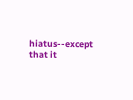hiatus--except that it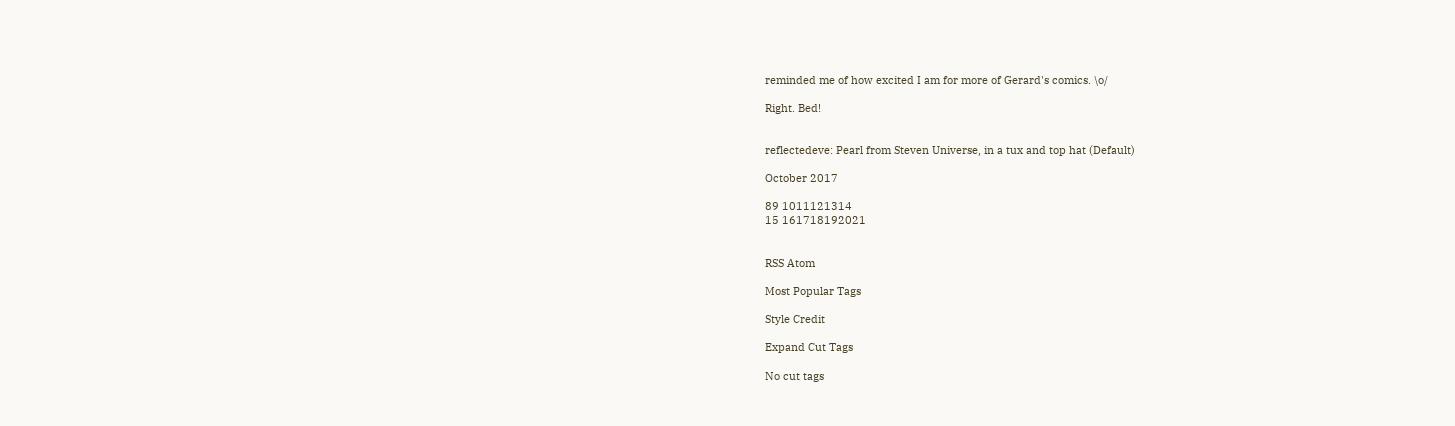reminded me of how excited I am for more of Gerard's comics. \o/

Right. Bed!


reflectedeve: Pearl from Steven Universe, in a tux and top hat (Default)

October 2017

89 1011121314
15 161718192021


RSS Atom

Most Popular Tags

Style Credit

Expand Cut Tags

No cut tags